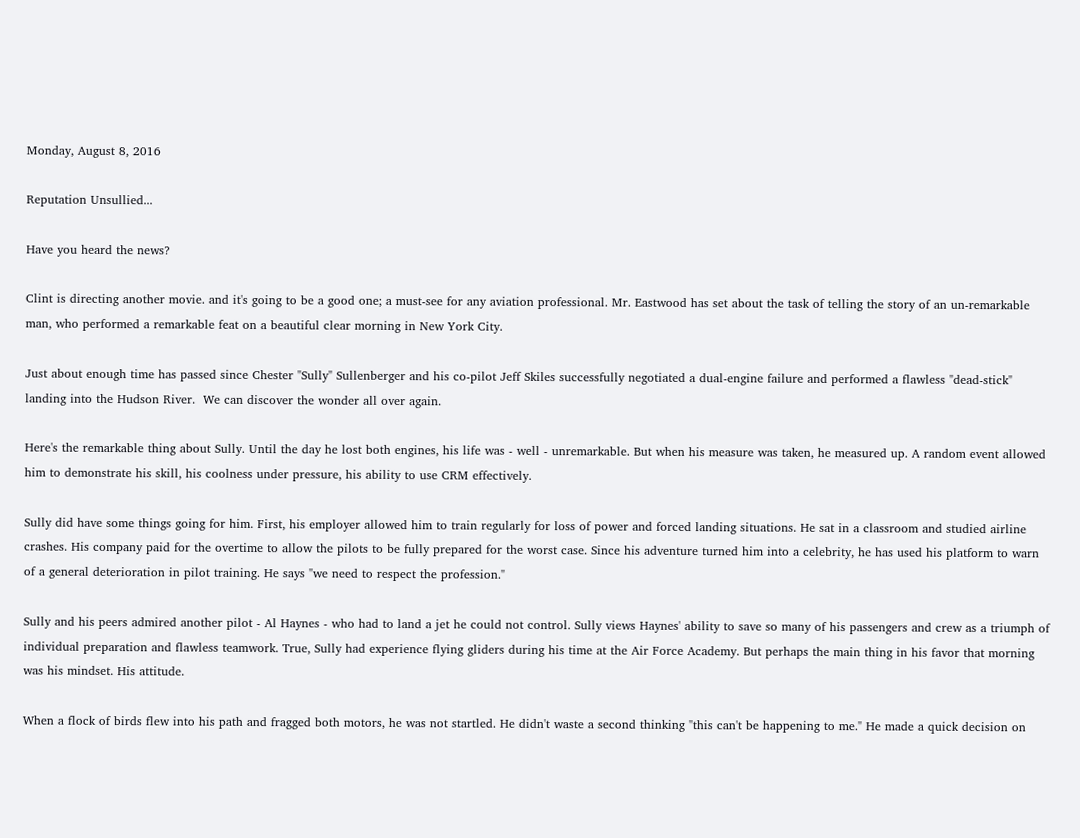Monday, August 8, 2016

Reputation Unsullied...

Have you heard the news?

Clint is directing another movie. and it's going to be a good one; a must-see for any aviation professional. Mr. Eastwood has set about the task of telling the story of an un-remarkable man, who performed a remarkable feat on a beautiful clear morning in New York City.

Just about enough time has passed since Chester "Sully" Sullenberger and his co-pilot Jeff Skiles successfully negotiated a dual-engine failure and performed a flawless "dead-stick" landing into the Hudson River.  We can discover the wonder all over again.

Here's the remarkable thing about Sully. Until the day he lost both engines, his life was - well - unremarkable. But when his measure was taken, he measured up. A random event allowed him to demonstrate his skill, his coolness under pressure, his ability to use CRM effectively.

Sully did have some things going for him. First, his employer allowed him to train regularly for loss of power and forced landing situations. He sat in a classroom and studied airline crashes. His company paid for the overtime to allow the pilots to be fully prepared for the worst case. Since his adventure turned him into a celebrity, he has used his platform to warn of a general deterioration in pilot training. He says "we need to respect the profession."

Sully and his peers admired another pilot - Al Haynes - who had to land a jet he could not control. Sully views Haynes' ability to save so many of his passengers and crew as a triumph of individual preparation and flawless teamwork. True, Sully had experience flying gliders during his time at the Air Force Academy. But perhaps the main thing in his favor that morning was his mindset. His attitude.

When a flock of birds flew into his path and fragged both motors, he was not startled. He didn't waste a second thinking "this can't be happening to me." He made a quick decision on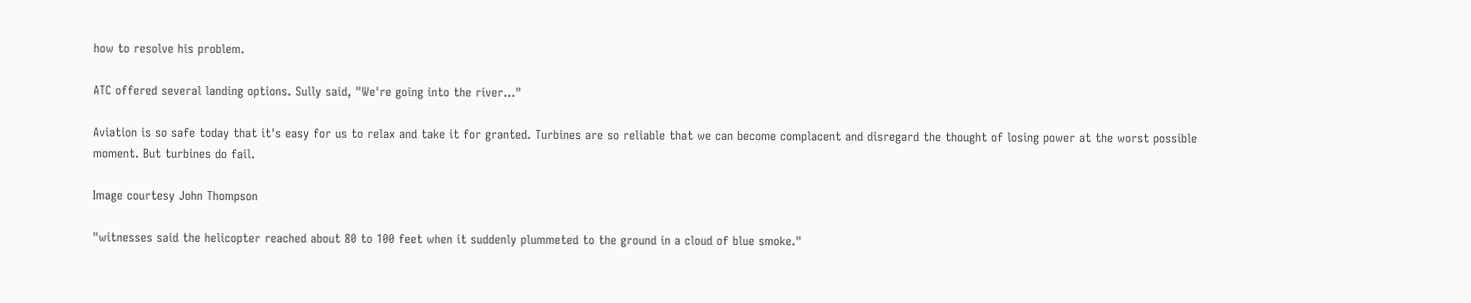how to resolve his problem.

ATC offered several landing options. Sully said, "We're going into the river..."

Aviation is so safe today that it's easy for us to relax and take it for granted. Turbines are so reliable that we can become complacent and disregard the thought of losing power at the worst possible moment. But turbines do fail.

Image courtesy John Thompson

"witnesses said the helicopter reached about 80 to 100 feet when it suddenly plummeted to the ground in a cloud of blue smoke."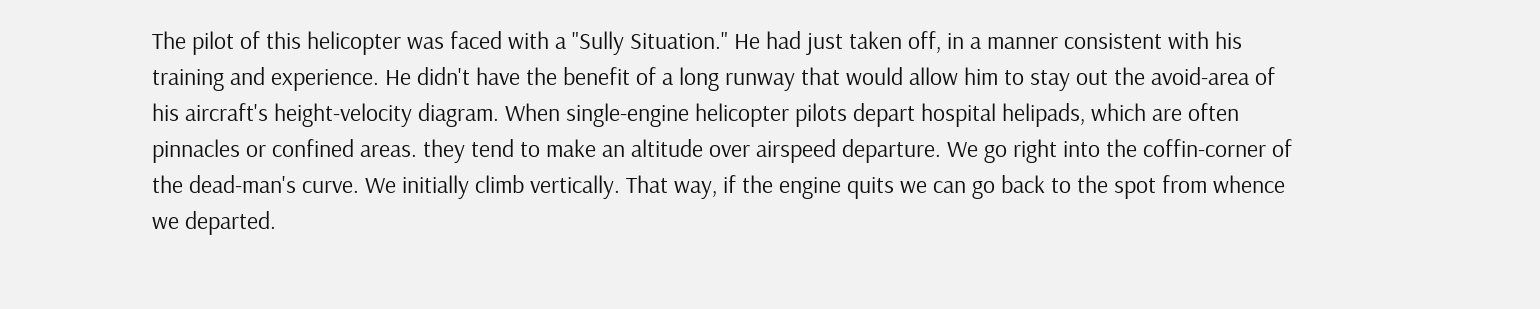The pilot of this helicopter was faced with a "Sully Situation." He had just taken off, in a manner consistent with his training and experience. He didn't have the benefit of a long runway that would allow him to stay out the avoid-area of his aircraft's height-velocity diagram. When single-engine helicopter pilots depart hospital helipads, which are often pinnacles or confined areas. they tend to make an altitude over airspeed departure. We go right into the coffin-corner of the dead-man's curve. We initially climb vertically. That way, if the engine quits we can go back to the spot from whence we departed.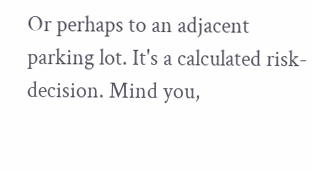Or perhaps to an adjacent parking lot. It's a calculated risk-decision. Mind you,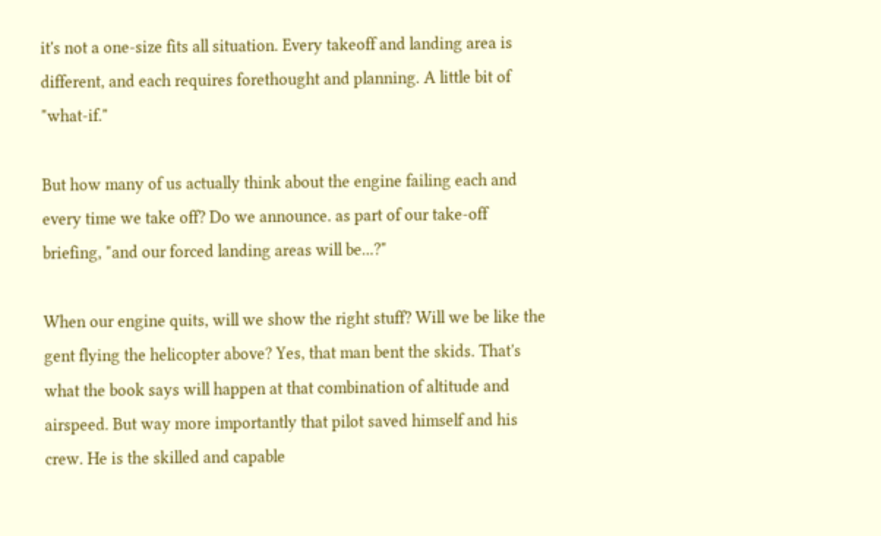it's not a one-size fits all situation. Every takeoff and landing area is different, and each requires forethought and planning. A little bit of "what-if."

But how many of us actually think about the engine failing each and every time we take off? Do we announce. as part of our take-off briefing, "and our forced landing areas will be...?"

When our engine quits, will we show the right stuff? Will we be like the gent flying the helicopter above? Yes, that man bent the skids. That's what the book says will happen at that combination of altitude and airspeed. But way more importantly that pilot saved himself and his crew. He is the skilled and capable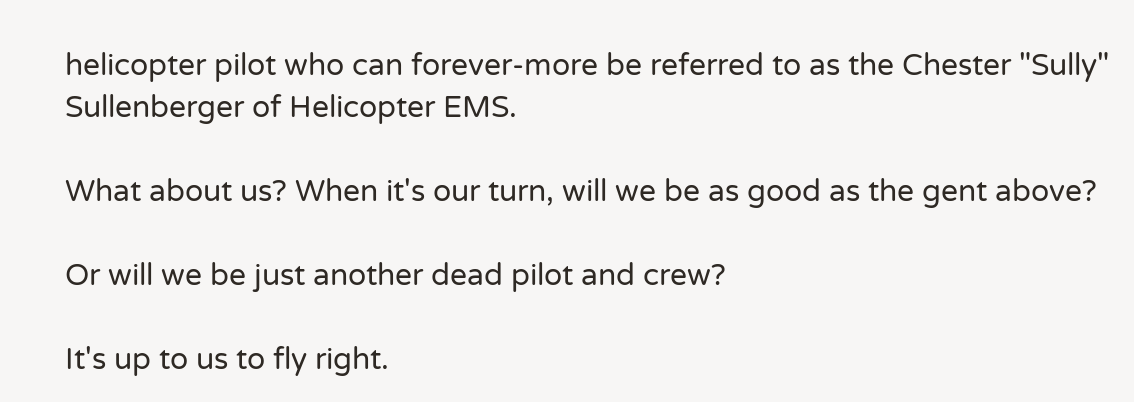helicopter pilot who can forever-more be referred to as the Chester "Sully" Sullenberger of Helicopter EMS.

What about us? When it's our turn, will we be as good as the gent above?

Or will we be just another dead pilot and crew?

It's up to us to fly right.